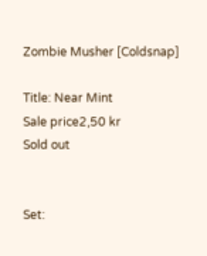Zombie Musher [Coldsnap]

Title: Near Mint
Sale price2,50 kr
Sold out


Set: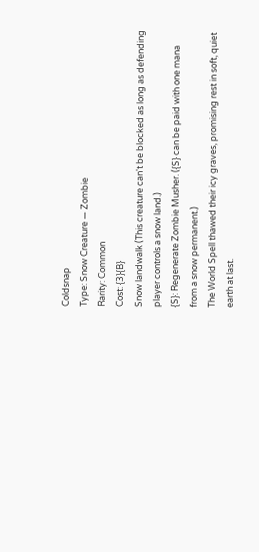Coldsnap
Type: Snow Creature — Zombie
Rarity: Common
Cost: {3}{B}
Snow landwalk (This creature can't be blocked as long as defending player controls a snow land.)
{S}: Regenerate Zombie Musher. ({S} can be paid with one mana from a snow permanent.)
The World Spell thawed their icy graves, promising rest in soft, quiet earth at last.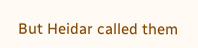But Heidar called them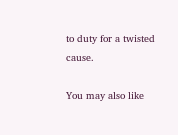to duty for a twisted cause.

You may also like